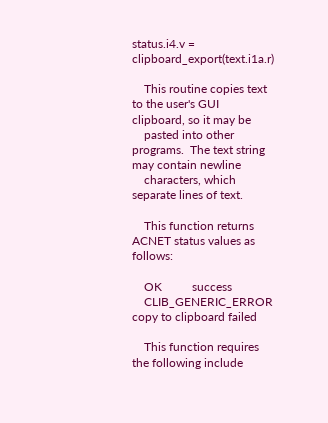status.i4.v = clipboard_export(text.i1a.r)

    This routine copies text to the user's GUI clipboard, so it may be
    pasted into other programs.  The text string may contain newline
    characters, which separate lines of text.

    This function returns ACNET status values as follows:

    OK          success
    CLIB_GENERIC_ERROR  copy to clipboard failed

    This function requires the following include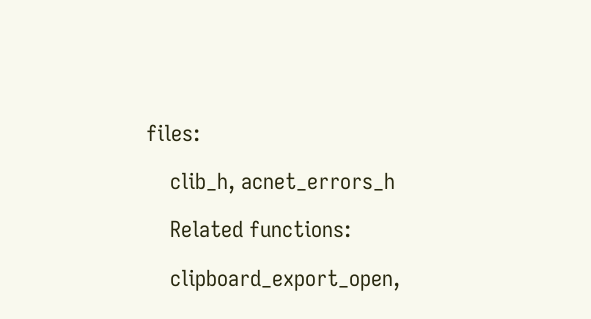files:

    clib_h, acnet_errors_h

    Related functions:

    clipboard_export_open,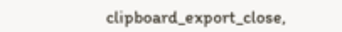clipboard_export_close,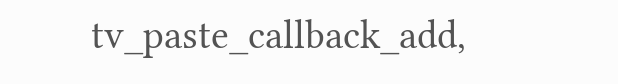tv_paste_callback_add,